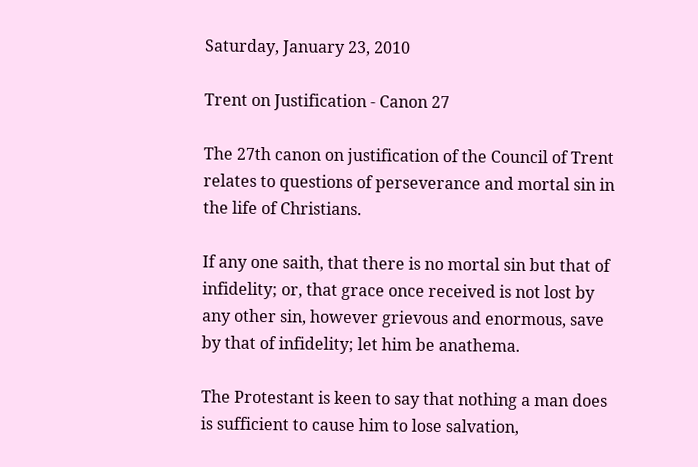Saturday, January 23, 2010

Trent on Justification - Canon 27

The 27th canon on justification of the Council of Trent relates to questions of perseverance and mortal sin in the life of Christians.

If any one saith, that there is no mortal sin but that of infidelity; or, that grace once received is not lost by any other sin, however grievous and enormous, save by that of infidelity; let him be anathema.

The Protestant is keen to say that nothing a man does is sufficient to cause him to lose salvation,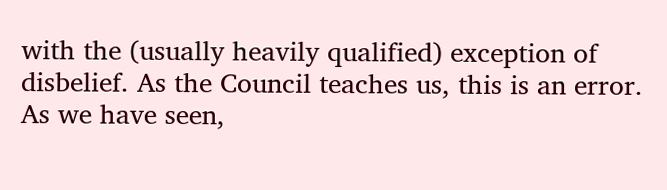with the (usually heavily qualified) exception of disbelief. As the Council teaches us, this is an error. As we have seen,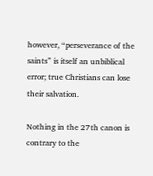however, “perseverance of the saints” is itself an unbiblical error; true Christians can lose their salvation.

Nothing in the 27th canon is contrary to the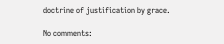doctrine of justification by grace.

No comments: